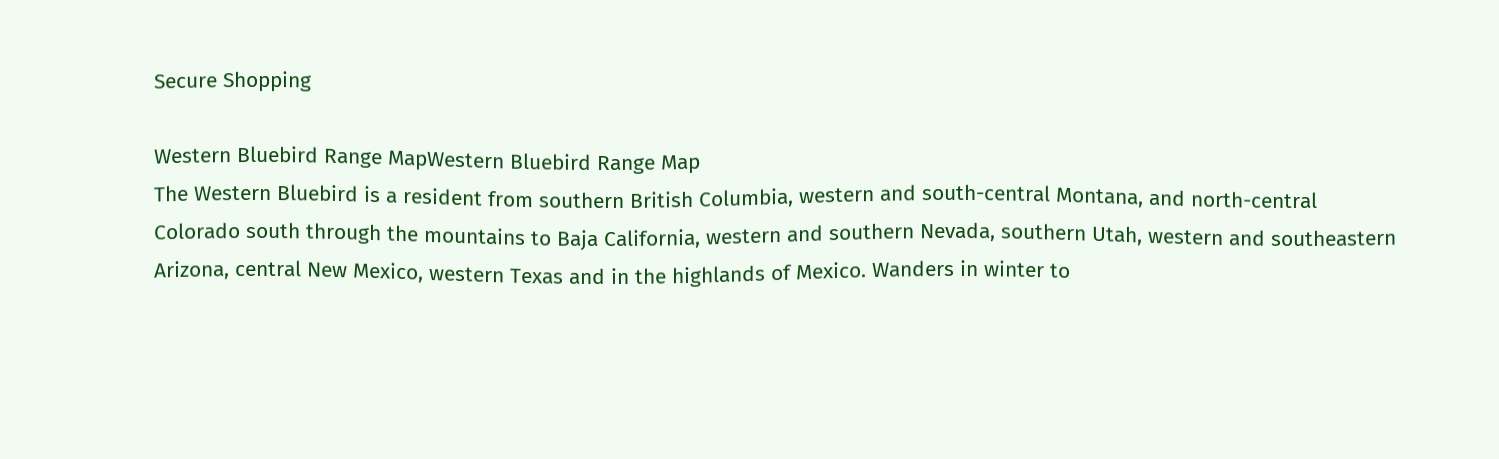Secure Shopping

Western Bluebird Range MapWestern Bluebird Range Map
The Western Bluebird is a resident from southern British Columbia, western and south-central Montana, and north-central Colorado south through the mountains to Baja California, western and southern Nevada, southern Utah, western and southeastern Arizona, central New Mexico, western Texas and in the highlands of Mexico. Wanders in winter to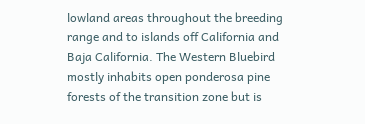lowland areas throughout the breeding range and to islands off California and Baja California. The Western Bluebird mostly inhabits open ponderosa pine forests of the transition zone but is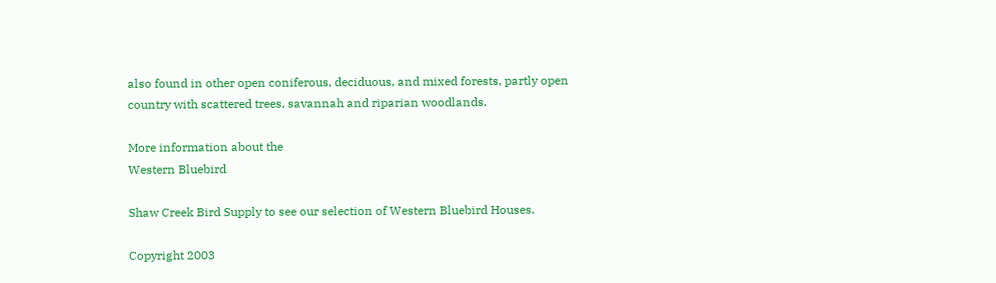also found in other open coniferous, deciduous, and mixed forests, partly open country with scattered trees, savannah and riparian woodlands.

More information about the
Western Bluebird

Shaw Creek Bird Supply to see our selection of Western Bluebird Houses.

Copyright 2003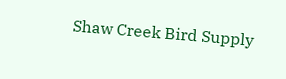Shaw Creek Bird Supply